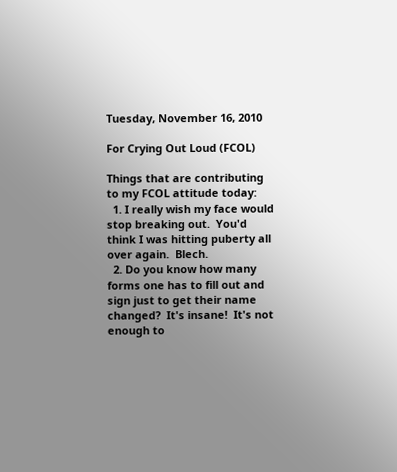Tuesday, November 16, 2010

For Crying Out Loud (FCOL)

Things that are contributing to my FCOL attitude today:
  1. I really wish my face would stop breaking out.  You'd think I was hitting puberty all over again.  Blech.
  2. Do you know how many forms one has to fill out and sign just to get their name changed?  It's insane!  It's not enough to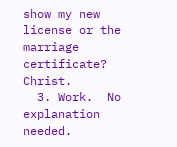show my new license or the marriage certificate?  Christ.
  3. Work.  No explanation needed.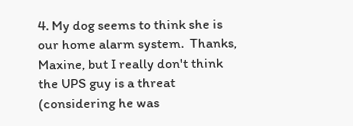4. My dog seems to think she is our home alarm system.  Thanks, Maxine, but I really don't think the UPS guy is a threat (considering he was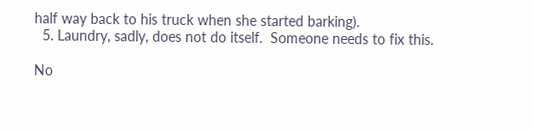half way back to his truck when she started barking).
  5. Laundry, sadly, does not do itself.  Someone needs to fix this.

No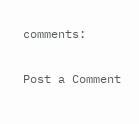comments:

Post a Comment